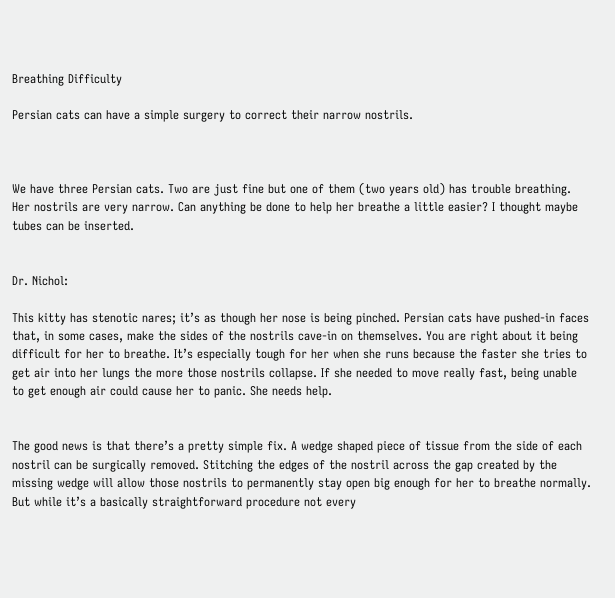Breathing Difficulty

Persian cats can have a simple surgery to correct their narrow nostrils.



We have three Persian cats. Two are just fine but one of them (two years old) has trouble breathing. Her nostrils are very narrow. Can anything be done to help her breathe a little easier? I thought maybe tubes can be inserted.


Dr. Nichol:

This kitty has stenotic nares; it’s as though her nose is being pinched. Persian cats have pushed-in faces that, in some cases, make the sides of the nostrils cave-in on themselves. You are right about it being difficult for her to breathe. It’s especially tough for her when she runs because the faster she tries to get air into her lungs the more those nostrils collapse. If she needed to move really fast, being unable to get enough air could cause her to panic. She needs help.


The good news is that there’s a pretty simple fix. A wedge shaped piece of tissue from the side of each nostril can be surgically removed. Stitching the edges of the nostril across the gap created by the missing wedge will allow those nostrils to permanently stay open big enough for her to breathe normally. But while it’s a basically straightforward procedure not every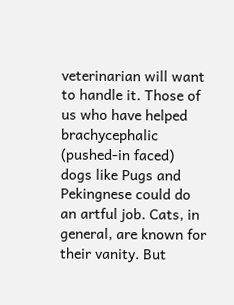veterinarian will want to handle it. Those of us who have helped brachycephalic (pushed-in faced) dogs like Pugs and Pekingnese could do an artful job. Cats, in general, are known for their vanity. But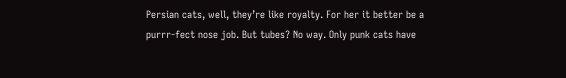Persian cats, well, they’re like royalty. For her it better be a purrr-fect nose job. But tubes? No way. Only punk cats have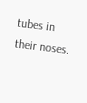tubes in their noses.